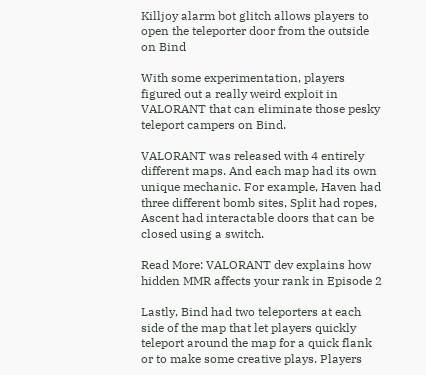Killjoy alarm bot glitch allows players to open the teleporter door from the outside on Bind

With some experimentation, players figured out a really weird exploit in VALORANT that can eliminate those pesky teleport campers on Bind.

VALORANT was released with 4 entirely different maps. And each map had its own unique mechanic. For example, Haven had three different bomb sites, Split had ropes, Ascent had interactable doors that can be closed using a switch.

Read More: VALORANT dev explains how hidden MMR affects your rank in Episode 2

Lastly, Bind had two teleporters at each side of the map that let players quickly teleport around the map for a quick flank or to make some creative plays. Players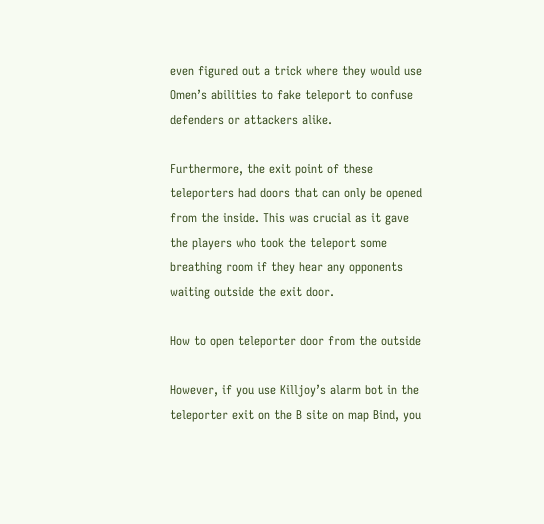even figured out a trick where they would use Omen’s abilities to fake teleport to confuse defenders or attackers alike.

Furthermore, the exit point of these teleporters had doors that can only be opened from the inside. This was crucial as it gave the players who took the teleport some breathing room if they hear any opponents waiting outside the exit door.

How to open teleporter door from the outside

However, if you use Killjoy’s alarm bot in the teleporter exit on the B site on map Bind, you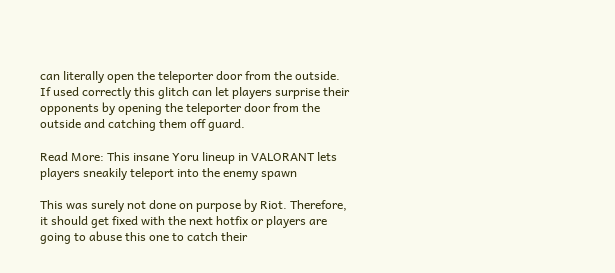can literally open the teleporter door from the outside. If used correctly this glitch can let players surprise their opponents by opening the teleporter door from the outside and catching them off guard.

Read More: This insane Yoru lineup in VALORANT lets players sneakily teleport into the enemy spawn

This was surely not done on purpose by Riot. Therefore, it should get fixed with the next hotfix or players are going to abuse this one to catch their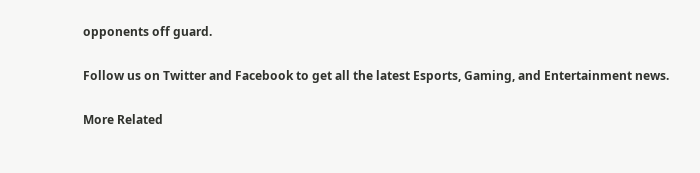opponents off guard.

Follow us on Twitter and Facebook to get all the latest Esports, Gaming, and Entertainment news.

More Related